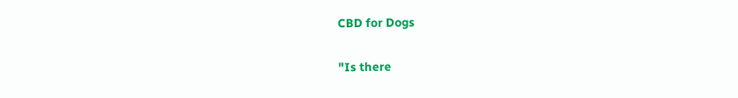CBD for Dogs

"Is there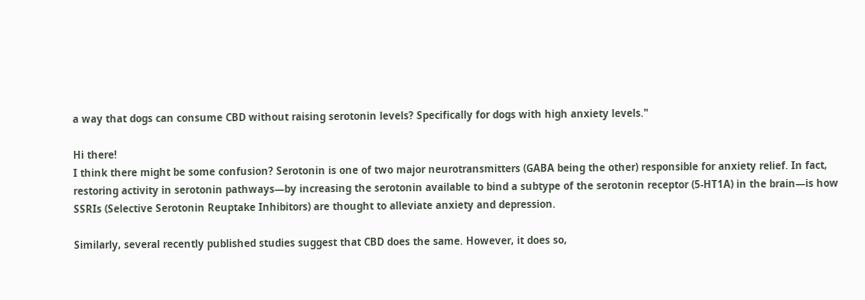a way that dogs can consume CBD without raising serotonin levels? Specifically for dogs with high anxiety levels."

Hi there!
I think there might be some confusion? Serotonin is one of two major neurotransmitters (GABA being the other) responsible for anxiety relief. In fact, restoring activity in serotonin pathways—by increasing the serotonin available to bind a subtype of the serotonin receptor (5-HT1A) in the brain—is how SSRIs (Selective Serotonin Reuptake Inhibitors) are thought to alleviate anxiety and depression.

Similarly, several recently published studies suggest that CBD does the same. However, it does so,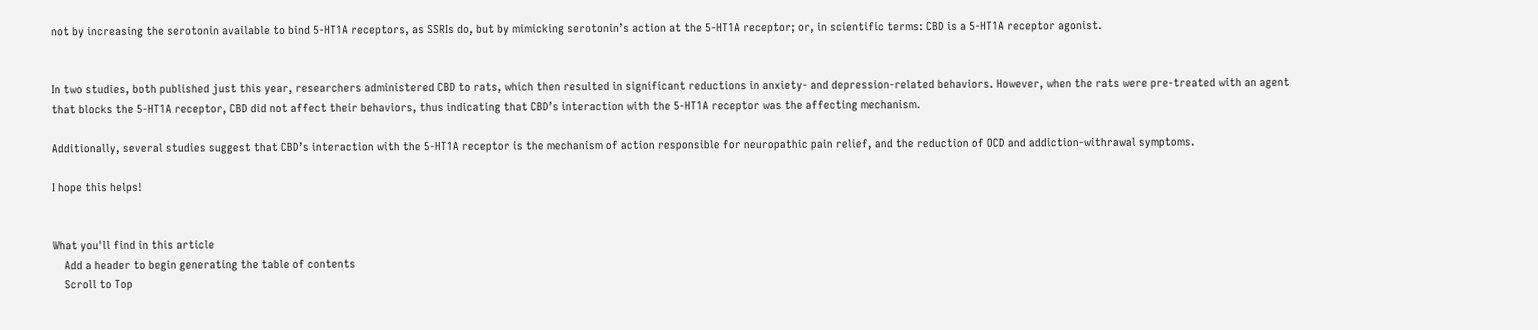not by increasing the serotonin available to bind 5-HT1A receptors, as SSRIs do, but by mimicking serotonin’s action at the 5-HT1A receptor; or, in scientific terms: CBD is a 5-HT1A receptor agonist.


In two studies, both published just this year, researchers administered CBD to rats, which then resulted in significant reductions in anxiety- and depression-related behaviors. However, when the rats were pre-treated with an agent that blocks the 5-HT1A receptor, CBD did not affect their behaviors, thus indicating that CBD’s interaction with the 5-HT1A receptor was the affecting mechanism.

Additionally, several studies suggest that CBD’s interaction with the 5-HT1A receptor is the mechanism of action responsible for neuropathic pain relief, and the reduction of OCD and addiction-withrawal symptoms.

I hope this helps!


What you'll find in this article
    Add a header to begin generating the table of contents
    Scroll to Top